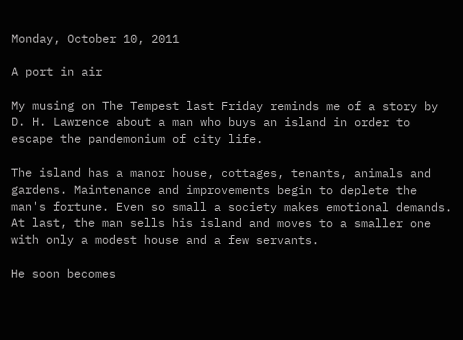Monday, October 10, 2011

A port in air

My musing on The Tempest last Friday reminds me of a story by D. H. Lawrence about a man who buys an island in order to escape the pandemonium of city life.

The island has a manor house, cottages, tenants, animals and gardens. Maintenance and improvements begin to deplete the man's fortune. Even so small a society makes emotional demands. At last, the man sells his island and moves to a smaller one with only a modest house and a few servants.

He soon becomes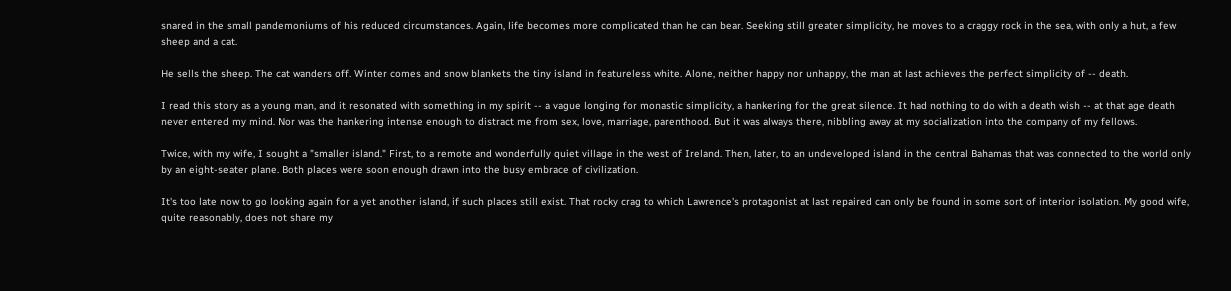snared in the small pandemoniums of his reduced circumstances. Again, life becomes more complicated than he can bear. Seeking still greater simplicity, he moves to a craggy rock in the sea, with only a hut, a few sheep and a cat.

He sells the sheep. The cat wanders off. Winter comes and snow blankets the tiny island in featureless white. Alone, neither happy nor unhappy, the man at last achieves the perfect simplicity of -- death.

I read this story as a young man, and it resonated with something in my spirit -- a vague longing for monastic simplicity, a hankering for the great silence. It had nothing to do with a death wish -- at that age death never entered my mind. Nor was the hankering intense enough to distract me from sex, love, marriage, parenthood. But it was always there, nibbling away at my socialization into the company of my fellows.

Twice, with my wife, I sought a "smaller island." First, to a remote and wonderfully quiet village in the west of Ireland. Then, later, to an undeveloped island in the central Bahamas that was connected to the world only by an eight-seater plane. Both places were soon enough drawn into the busy embrace of civilization.

It's too late now to go looking again for a yet another island, if such places still exist. That rocky crag to which Lawrence's protagonist at last repaired can only be found in some sort of interior isolation. My good wife, quite reasonably, does not share my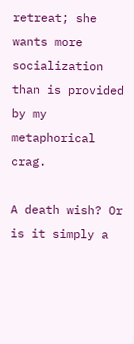retreat; she wants more socialization than is provided by my metaphorical crag.

A death wish? Or is it simply a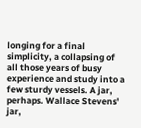longing for a final simplicity, a collapsing of all those years of busy experience and study into a few sturdy vessels. A jar, perhaps. Wallace Stevens' jar,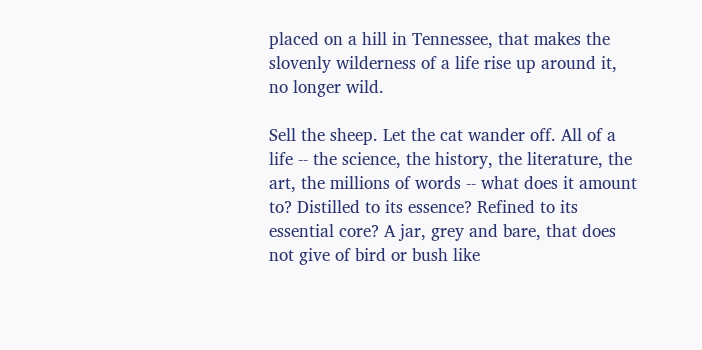placed on a hill in Tennessee, that makes the slovenly wilderness of a life rise up around it, no longer wild.

Sell the sheep. Let the cat wander off. All of a life -- the science, the history, the literature, the art, the millions of words -- what does it amount to? Distilled to its essence? Refined to its essential core? A jar, grey and bare, that does not give of bird or bush like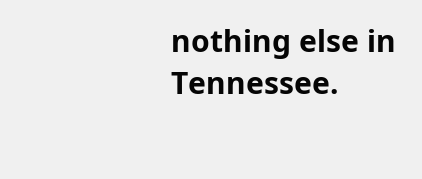nothing else in Tennessee.